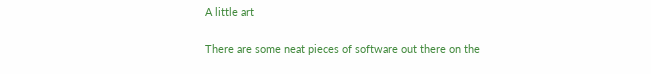A little art

There are some neat pieces of software out there on the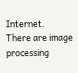Internet.  There are image processing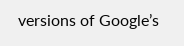versions of Google’s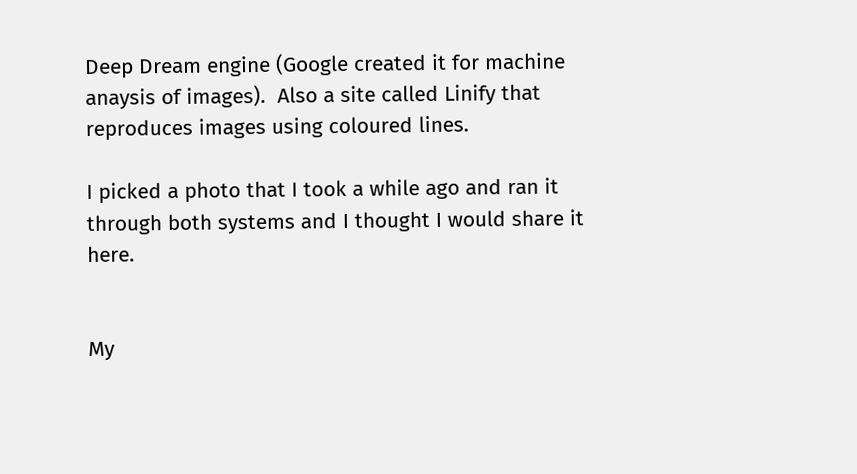Deep Dream engine (Google created it for machine anaysis of images).  Also a site called Linify that reproduces images using coloured lines.

I picked a photo that I took a while ago and ran it through both systems and I thought I would share it here.


My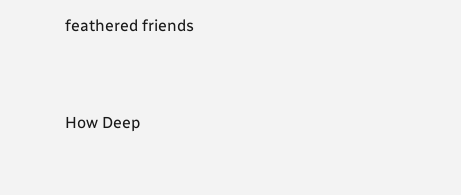feathered friends


How Deep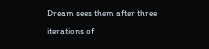Dream sees them after three iterations of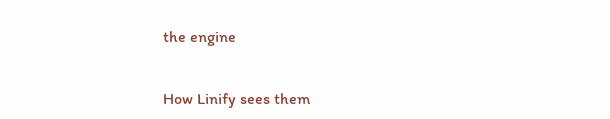the engine


How Linify sees them